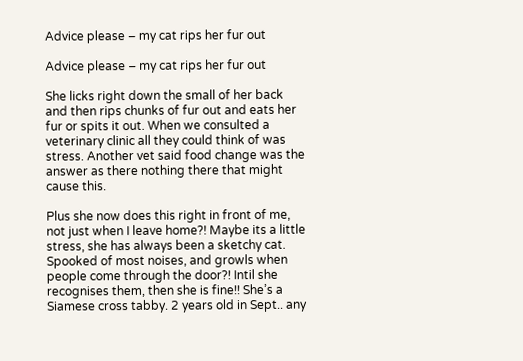Advice please – my cat rips her fur out

Advice please – my cat rips her fur out

She licks right down the small of her back and then rips chunks of fur out and eats her fur or spits it out. When we consulted a veterinary clinic all they could think of was stress. Another vet said food change was the answer as there nothing there that might cause this.

Plus she now does this right in front of me, not just when I leave home?! Maybe its a little stress, she has always been a sketchy cat. Spooked of most noises, and growls when people come through the door?! Intil she recognises them, then she is fine!! She’s a Siamese cross tabby. 2 years old in Sept.. any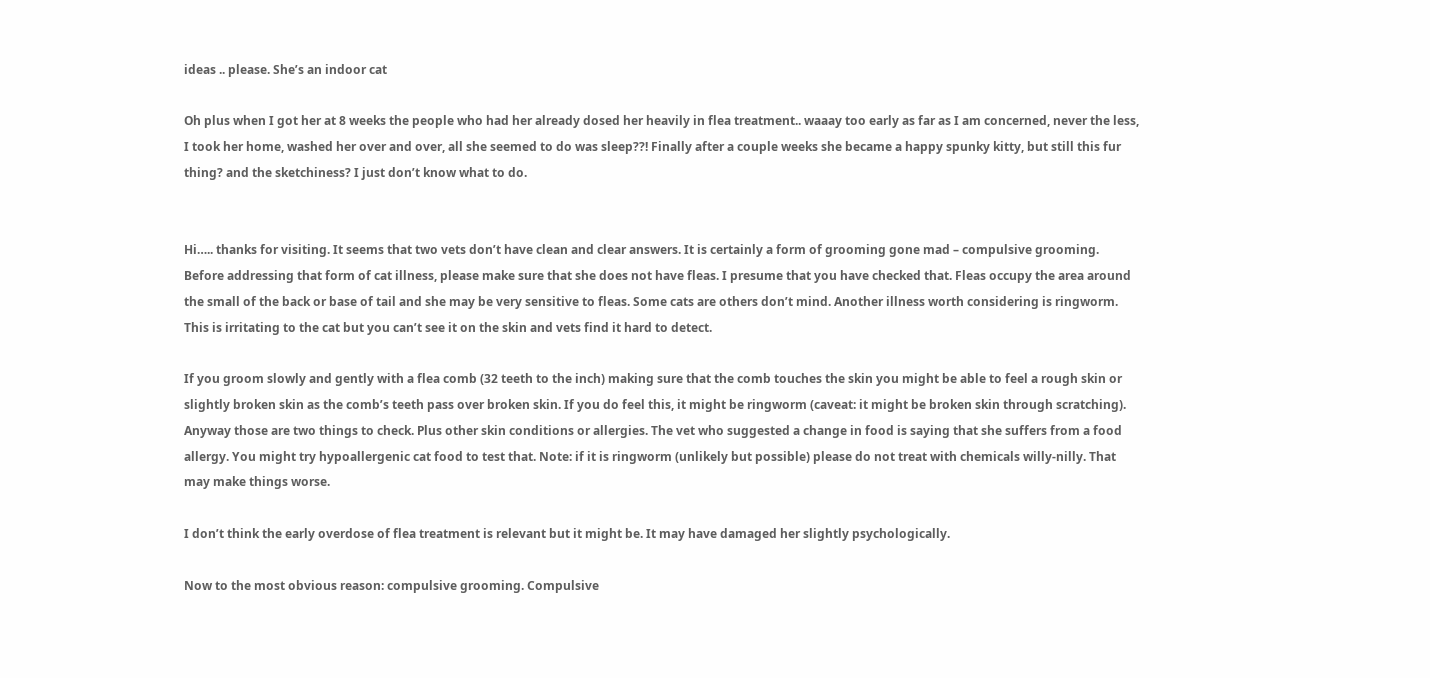ideas .. please. She’s an indoor cat

Oh plus when I got her at 8 weeks the people who had her already dosed her heavily in flea treatment.. waaay too early as far as I am concerned, never the less, I took her home, washed her over and over, all she seemed to do was sleep??! Finally after a couple weeks she became a happy spunky kitty, but still this fur thing? and the sketchiness? I just don’t know what to do.


Hi….. thanks for visiting. It seems that two vets don’t have clean and clear answers. It is certainly a form of grooming gone mad – compulsive grooming. Before addressing that form of cat illness, please make sure that she does not have fleas. I presume that you have checked that. Fleas occupy the area around the small of the back or base of tail and she may be very sensitive to fleas. Some cats are others don’t mind. Another illness worth considering is ringworm. This is irritating to the cat but you can’t see it on the skin and vets find it hard to detect.

If you groom slowly and gently with a flea comb (32 teeth to the inch) making sure that the comb touches the skin you might be able to feel a rough skin or slightly broken skin as the comb’s teeth pass over broken skin. If you do feel this, it might be ringworm (caveat: it might be broken skin through scratching). Anyway those are two things to check. Plus other skin conditions or allergies. The vet who suggested a change in food is saying that she suffers from a food allergy. You might try hypoallergenic cat food to test that. Note: if it is ringworm (unlikely but possible) please do not treat with chemicals willy-nilly. That may make things worse.

I don’t think the early overdose of flea treatment is relevant but it might be. It may have damaged her slightly psychologically.

Now to the most obvious reason: compulsive grooming. Compulsive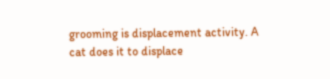grooming is displacement activity. A cat does it to displace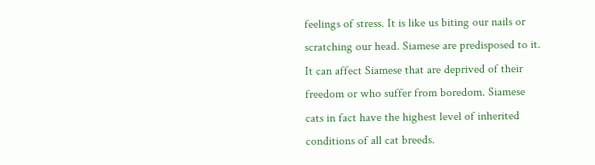feelings of stress. It is like us biting our nails or scratching our head. Siamese are predisposed to it. It can affect Siamese that are deprived of their freedom or who suffer from boredom. Siamese cats in fact have the highest level of inherited conditions of all cat breeds.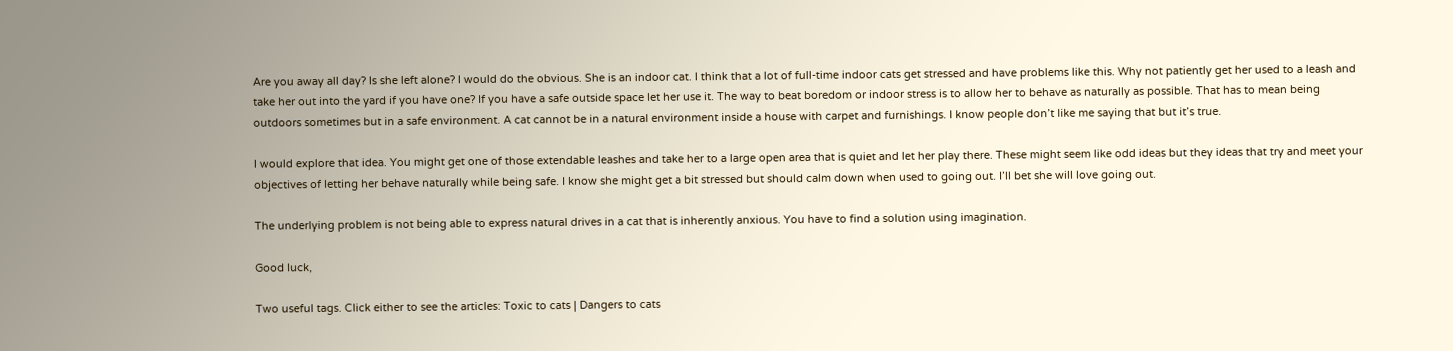Are you away all day? Is she left alone? I would do the obvious. She is an indoor cat. I think that a lot of full-time indoor cats get stressed and have problems like this. Why not patiently get her used to a leash and take her out into the yard if you have one? If you have a safe outside space let her use it. The way to beat boredom or indoor stress is to allow her to behave as naturally as possible. That has to mean being outdoors sometimes but in a safe environment. A cat cannot be in a natural environment inside a house with carpet and furnishings. I know people don’t like me saying that but it’s true.

I would explore that idea. You might get one of those extendable leashes and take her to a large open area that is quiet and let her play there. These might seem like odd ideas but they ideas that try and meet your objectives of letting her behave naturally while being safe. I know she might get a bit stressed but should calm down when used to going out. I’ll bet she will love going out.

The underlying problem is not being able to express natural drives in a cat that is inherently anxious. You have to find a solution using imagination.

Good luck,

Two useful tags. Click either to see the articles: Toxic to cats | Dangers to cats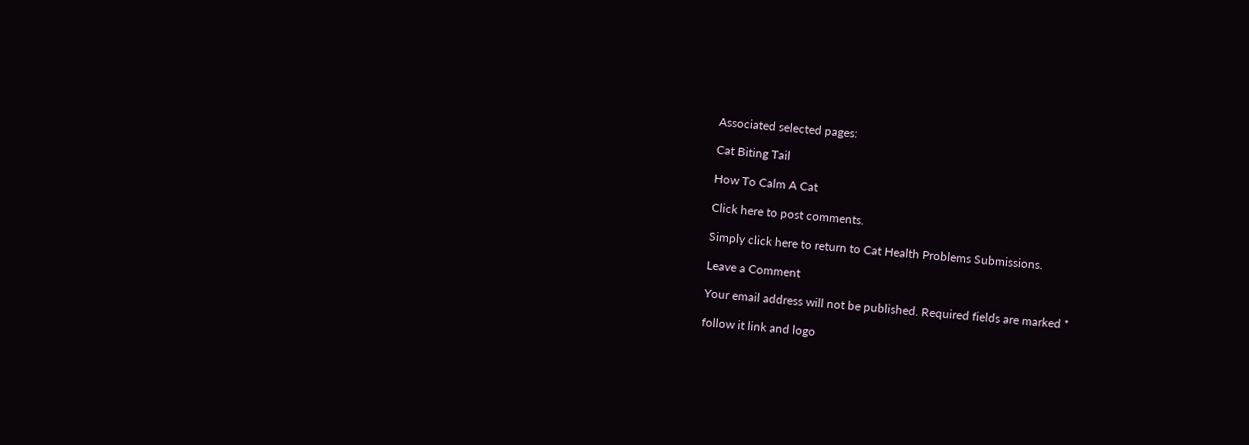Associated selected pages:

Cat Biting Tail

How To Calm A Cat

Click here to post comments.

Simply click here to return to Cat Health Problems Submissions.

Leave a Comment

Your email address will not be published. Required fields are marked *

follow it link and logo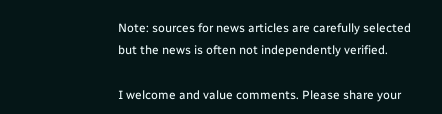Note: sources for news articles are carefully selected but the news is often not independently verified.

I welcome and value comments. Please share your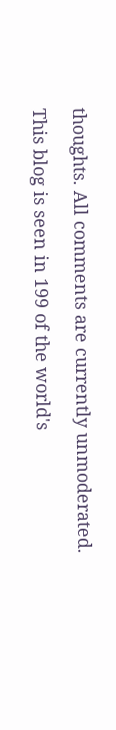thoughts. All comments are currently unmoderated.

This blog is seen in 199 of the world's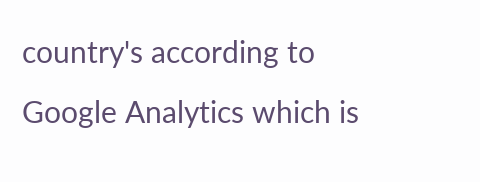country's according to Google Analytics which is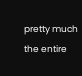pretty much the entire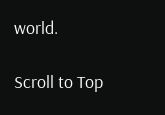world.

Scroll to Top